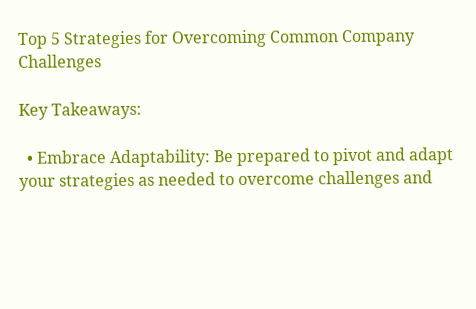Top 5 Strategies for Overcoming Common Company Challenges

Key Takeaways:

  • Embrace Adaptability: Be prepared to pivot and adapt your strategies as needed to overcome challenges and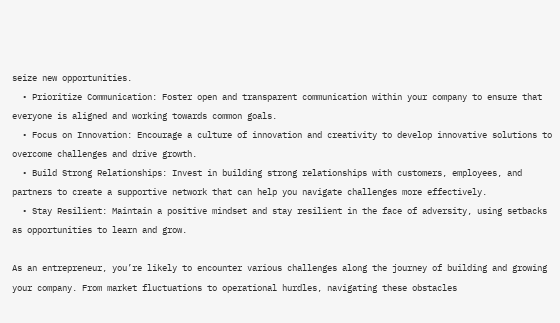seize new opportunities.
  • Prioritize Communication: Foster open and transparent communication within your company to ensure that everyone is aligned and working towards common goals.
  • Focus on Innovation: Encourage a culture of innovation and creativity to develop innovative solutions to overcome challenges and drive growth.
  • Build Strong Relationships: Invest in building strong relationships with customers, employees, and partners to create a supportive network that can help you navigate challenges more effectively.
  • Stay Resilient: Maintain a positive mindset and stay resilient in the face of adversity, using setbacks as opportunities to learn and grow.

As an entrepreneur, you’re likely to encounter various challenges along the journey of building and growing your company. From market fluctuations to operational hurdles, navigating these obstacles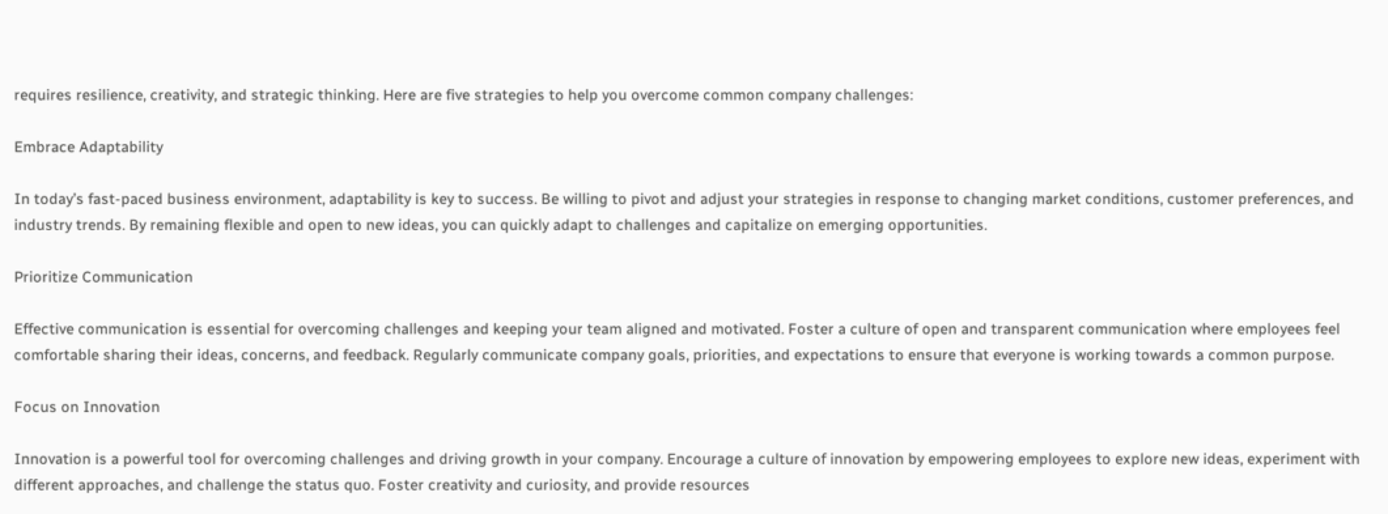requires resilience, creativity, and strategic thinking. Here are five strategies to help you overcome common company challenges:

Embrace Adaptability

In today’s fast-paced business environment, adaptability is key to success. Be willing to pivot and adjust your strategies in response to changing market conditions, customer preferences, and industry trends. By remaining flexible and open to new ideas, you can quickly adapt to challenges and capitalize on emerging opportunities.

Prioritize Communication

Effective communication is essential for overcoming challenges and keeping your team aligned and motivated. Foster a culture of open and transparent communication where employees feel comfortable sharing their ideas, concerns, and feedback. Regularly communicate company goals, priorities, and expectations to ensure that everyone is working towards a common purpose.

Focus on Innovation

Innovation is a powerful tool for overcoming challenges and driving growth in your company. Encourage a culture of innovation by empowering employees to explore new ideas, experiment with different approaches, and challenge the status quo. Foster creativity and curiosity, and provide resources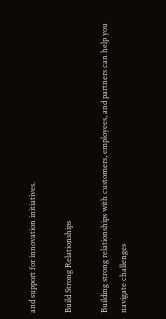and support for innovation initiatives.

Build Strong Relationships

Building strong relationships with customers, employees, and partners can help you navigate challenges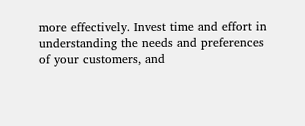more effectively. Invest time and effort in understanding the needs and preferences of your customers, and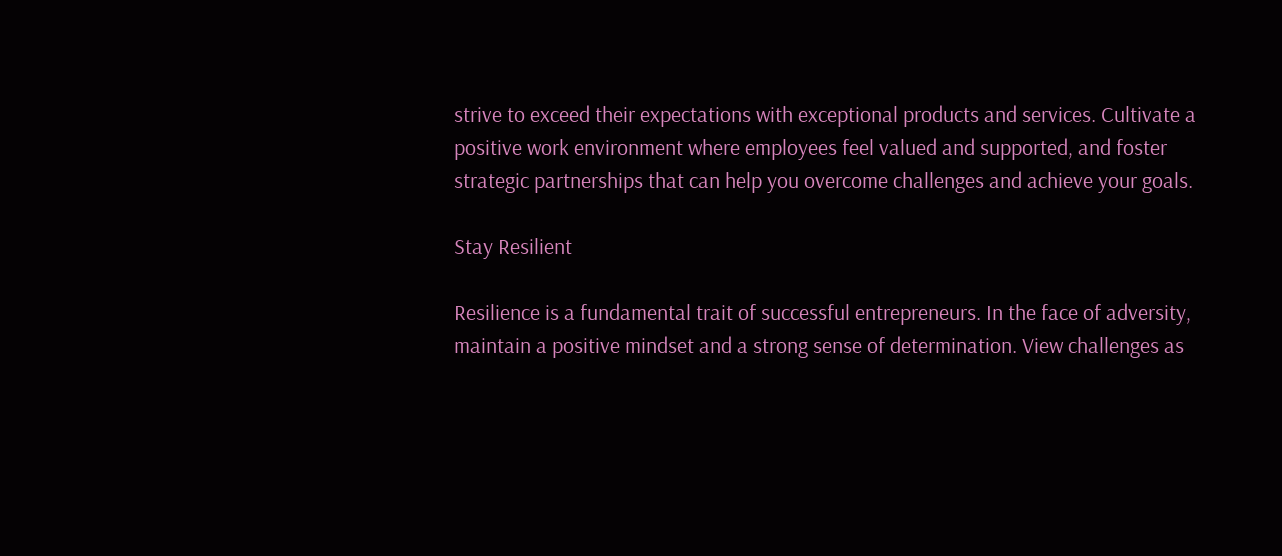strive to exceed their expectations with exceptional products and services. Cultivate a positive work environment where employees feel valued and supported, and foster strategic partnerships that can help you overcome challenges and achieve your goals.

Stay Resilient

Resilience is a fundamental trait of successful entrepreneurs. In the face of adversity, maintain a positive mindset and a strong sense of determination. View challenges as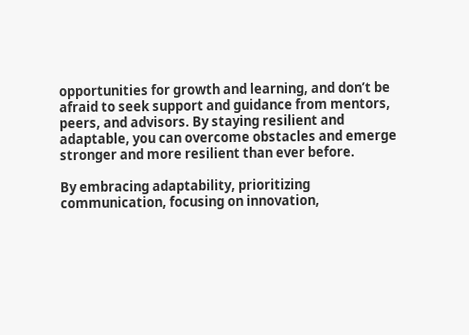opportunities for growth and learning, and don’t be afraid to seek support and guidance from mentors, peers, and advisors. By staying resilient and adaptable, you can overcome obstacles and emerge stronger and more resilient than ever before.

By embracing adaptability, prioritizing communication, focusing on innovation,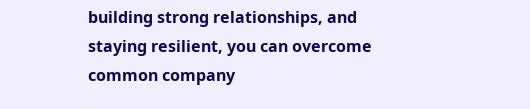building strong relationships, and staying resilient, you can overcome common company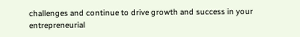challenges and continue to drive growth and success in your entrepreneurial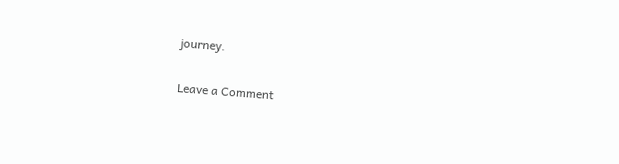journey.

Leave a Comment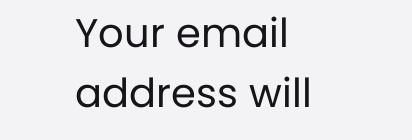Your email address will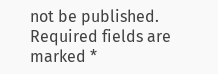not be published. Required fields are marked *